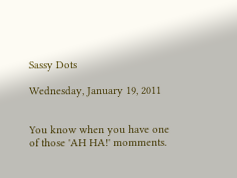Sassy Dots

Wednesday, January 19, 2011


You know when you have one of those 'AH HA!' momments.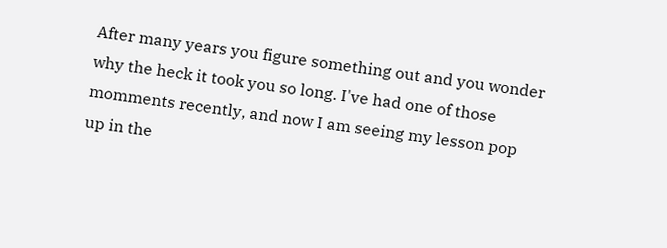After many years you figure something out and you wonder why the heck it took you so long. I've had one of those momments recently, and now I am seeing my lesson pop up in the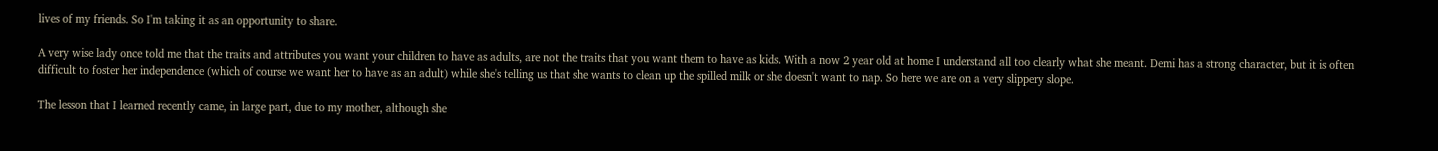lives of my friends. So I'm taking it as an opportunity to share.

A very wise lady once told me that the traits and attributes you want your children to have as adults, are not the traits that you want them to have as kids. With a now 2 year old at home I understand all too clearly what she meant. Demi has a strong character, but it is often difficult to foster her independence (which of course we want her to have as an adult) while she's telling us that she wants to clean up the spilled milk or she doesn't want to nap. So here we are on a very slippery slope.

The lesson that I learned recently came, in large part, due to my mother, although she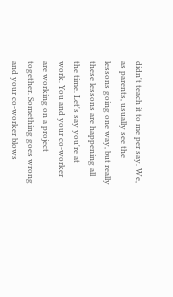didn't teach it to me per say. We, as parents, usually see the lessons going one way, but really these lessons are happening all the time. Let's say you're at work. You and your co-worker are working on a project together. Something goes wrong and your co-worker blows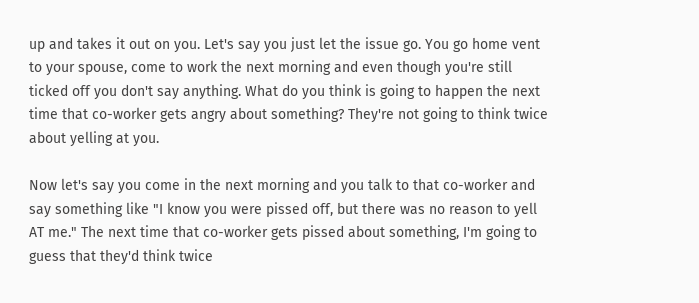up and takes it out on you. Let's say you just let the issue go. You go home vent to your spouse, come to work the next morning and even though you're still ticked off you don't say anything. What do you think is going to happen the next time that co-worker gets angry about something? They're not going to think twice about yelling at you.

Now let's say you come in the next morning and you talk to that co-worker and say something like "I know you were pissed off, but there was no reason to yell AT me." The next time that co-worker gets pissed about something, I'm going to guess that they'd think twice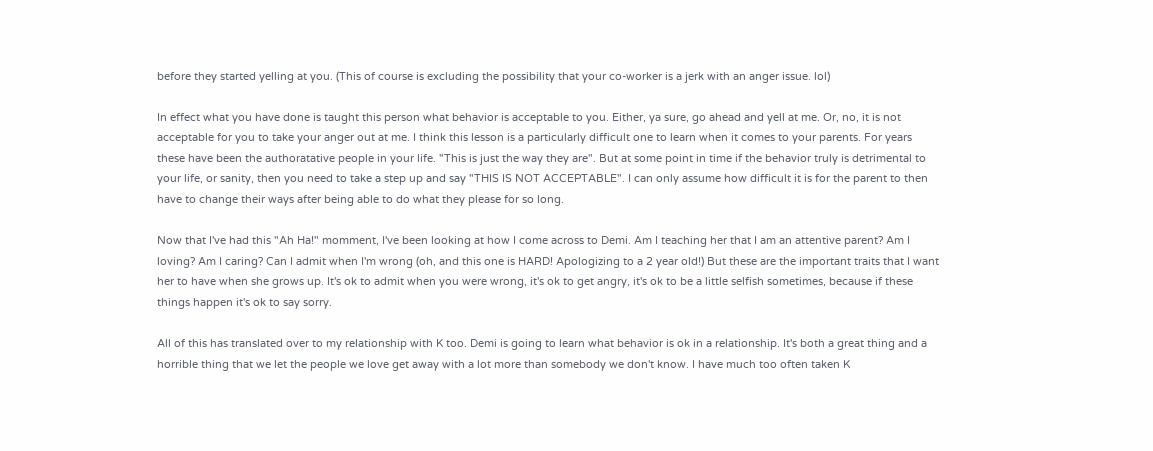before they started yelling at you. (This of course is excluding the possibility that your co-worker is a jerk with an anger issue. lol)

In effect what you have done is taught this person what behavior is acceptable to you. Either, ya sure, go ahead and yell at me. Or, no, it is not acceptable for you to take your anger out at me. I think this lesson is a particularly difficult one to learn when it comes to your parents. For years these have been the authoratative people in your life. "This is just the way they are". But at some point in time if the behavior truly is detrimental to your life, or sanity, then you need to take a step up and say "THIS IS NOT ACCEPTABLE". I can only assume how difficult it is for the parent to then have to change their ways after being able to do what they please for so long.

Now that I've had this "Ah Ha!" momment, I've been looking at how I come across to Demi. Am I teaching her that I am an attentive parent? Am I loving? Am I caring? Can I admit when I'm wrong (oh, and this one is HARD! Apologizing to a 2 year old!) But these are the important traits that I want her to have when she grows up. It's ok to admit when you were wrong, it's ok to get angry, it's ok to be a little selfish sometimes, because if these things happen it's ok to say sorry.

All of this has translated over to my relationship with K too. Demi is going to learn what behavior is ok in a relationship. It's both a great thing and a horrible thing that we let the people we love get away with a lot more than somebody we don't know. I have much too often taken K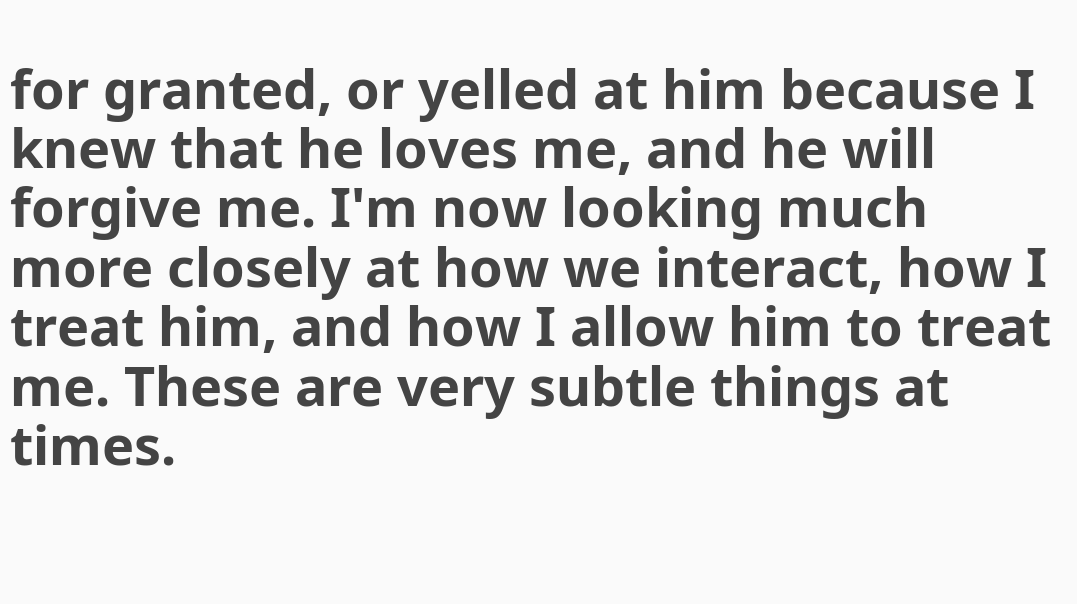for granted, or yelled at him because I knew that he loves me, and he will forgive me. I'm now looking much more closely at how we interact, how I treat him, and how I allow him to treat me. These are very subtle things at times.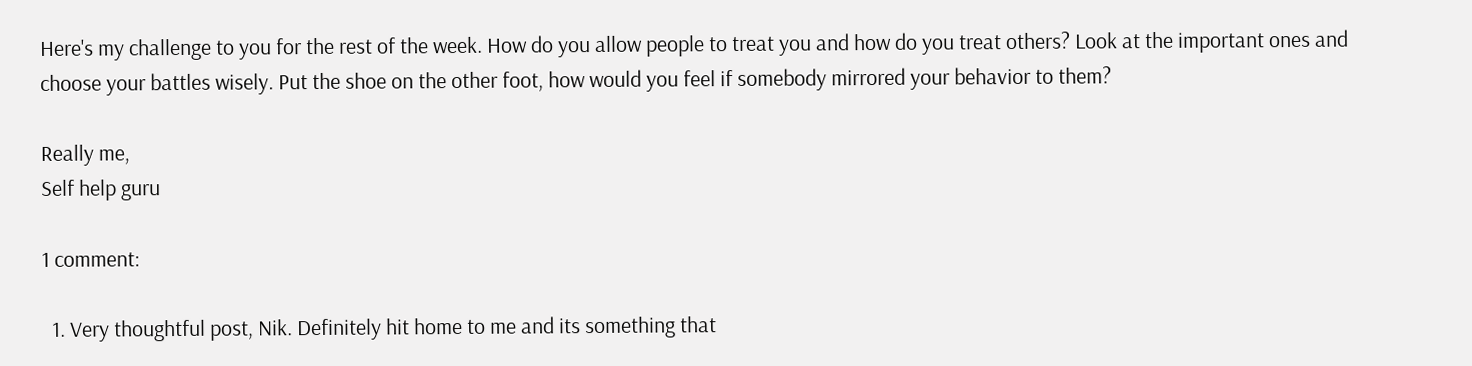Here's my challenge to you for the rest of the week. How do you allow people to treat you and how do you treat others? Look at the important ones and choose your battles wisely. Put the shoe on the other foot, how would you feel if somebody mirrored your behavior to them?

Really me,
Self help guru

1 comment:

  1. Very thoughtful post, Nik. Definitely hit home to me and its something that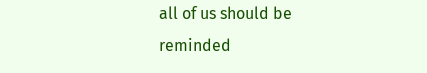all of us should be reminded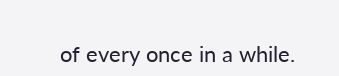of every once in a while.